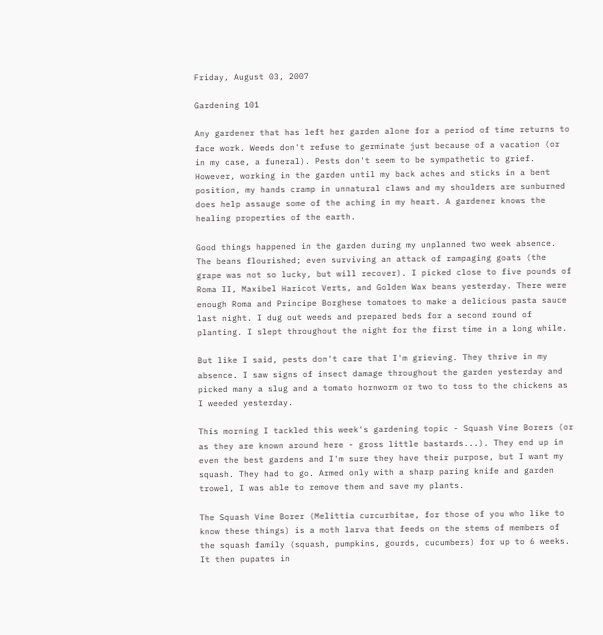Friday, August 03, 2007

Gardening 101

Any gardener that has left her garden alone for a period of time returns to face work. Weeds don't refuse to germinate just because of a vacation (or in my case, a funeral). Pests don't seem to be sympathetic to grief. However, working in the garden until my back aches and sticks in a bent position, my hands cramp in unnatural claws and my shoulders are sunburned does help assauge some of the aching in my heart. A gardener knows the healing properties of the earth.

Good things happened in the garden during my unplanned two week absence. The beans flourished; even surviving an attack of rampaging goats (the grape was not so lucky, but will recover). I picked close to five pounds of Roma II, Maxibel Haricot Verts, and Golden Wax beans yesterday. There were enough Roma and Principe Borghese tomatoes to make a delicious pasta sauce last night. I dug out weeds and prepared beds for a second round of planting. I slept throughout the night for the first time in a long while.

But like I said, pests don't care that I'm grieving. They thrive in my absence. I saw signs of insect damage throughout the garden yesterday and picked many a slug and a tomato hornworm or two to toss to the chickens as I weeded yesterday.

This morning I tackled this week's gardening topic - Squash Vine Borers (or as they are known around here - gross little bastards...). They end up in even the best gardens and I'm sure they have their purpose, but I want my squash. They had to go. Armed only with a sharp paring knife and garden trowel, I was able to remove them and save my plants.

The Squash Vine Borer (Melittia curcurbitae, for those of you who like to know these things) is a moth larva that feeds on the stems of members of the squash family (squash, pumpkins, gourds, cucumbers) for up to 6 weeks. It then pupates in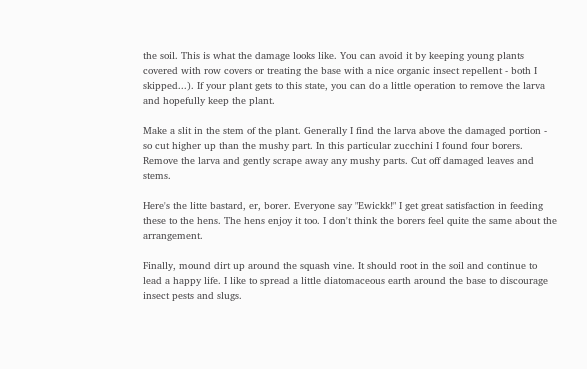the soil. This is what the damage looks like. You can avoid it by keeping young plants covered with row covers or treating the base with a nice organic insect repellent - both I skipped...). If your plant gets to this state, you can do a little operation to remove the larva and hopefully keep the plant.

Make a slit in the stem of the plant. Generally I find the larva above the damaged portion - so cut higher up than the mushy part. In this particular zucchini I found four borers. Remove the larva and gently scrape away any mushy parts. Cut off damaged leaves and stems.

Here's the litte bastard, er, borer. Everyone say "Ewickk!" I get great satisfaction in feeding these to the hens. The hens enjoy it too. I don't think the borers feel quite the same about the arrangement.

Finally, mound dirt up around the squash vine. It should root in the soil and continue to lead a happy life. I like to spread a little diatomaceous earth around the base to discourage insect pests and slugs.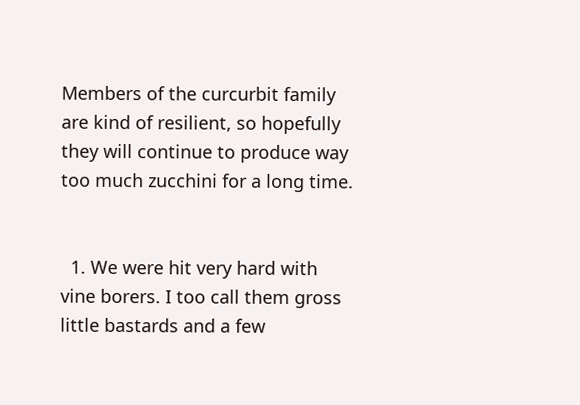Members of the curcurbit family are kind of resilient, so hopefully they will continue to produce way too much zucchini for a long time.


  1. We were hit very hard with vine borers. I too call them gross little bastards and a few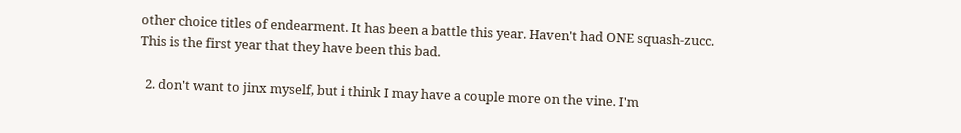other choice titles of endearment. It has been a battle this year. Haven't had ONE squash-zucc. This is the first year that they have been this bad.

  2. don't want to jinx myself, but i think I may have a couple more on the vine. I'm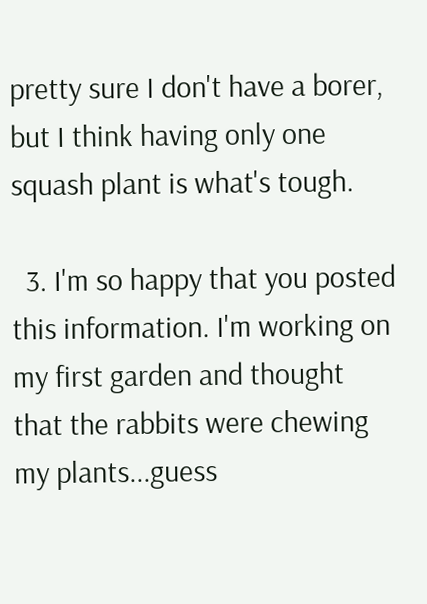pretty sure I don't have a borer, but I think having only one squash plant is what's tough.

  3. I'm so happy that you posted this information. I'm working on my first garden and thought that the rabbits were chewing my plants...guess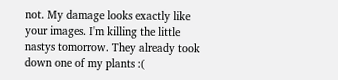not. My damage looks exactly like your images. I'm killing the little nastys tomorrow. They already took down one of my plants :(